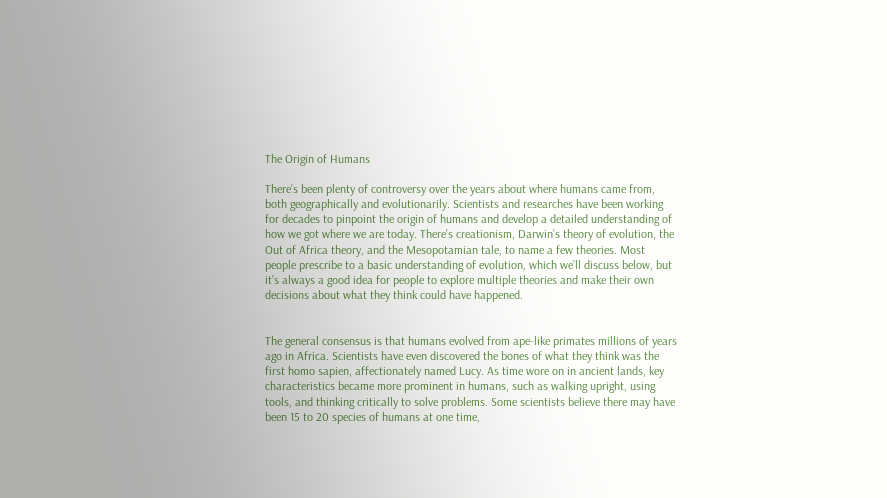The Origin of Humans

There’s been plenty of controversy over the years about where humans came from, both geographically and evolutionarily. Scientists and researches have been working for decades to pinpoint the origin of humans and develop a detailed understanding of how we got where we are today. There’s creationism, Darwin’s theory of evolution, the Out of Africa theory, and the Mesopotamian tale, to name a few theories. Most people prescribe to a basic understanding of evolution, which we’ll discuss below, but it’s always a good idea for people to explore multiple theories and make their own decisions about what they think could have happened.


The general consensus is that humans evolved from ape-like primates millions of years ago in Africa. Scientists have even discovered the bones of what they think was the first homo sapien, affectionately named Lucy. As time wore on in ancient lands, key characteristics became more prominent in humans, such as walking upright, using tools, and thinking critically to solve problems. Some scientists believe there may have been 15 to 20 species of humans at one time,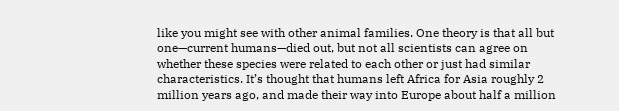like you might see with other animal families. One theory is that all but one—current humans—died out, but not all scientists can agree on whether these species were related to each other or just had similar characteristics. It’s thought that humans left Africa for Asia roughly 2 million years ago, and made their way into Europe about half a million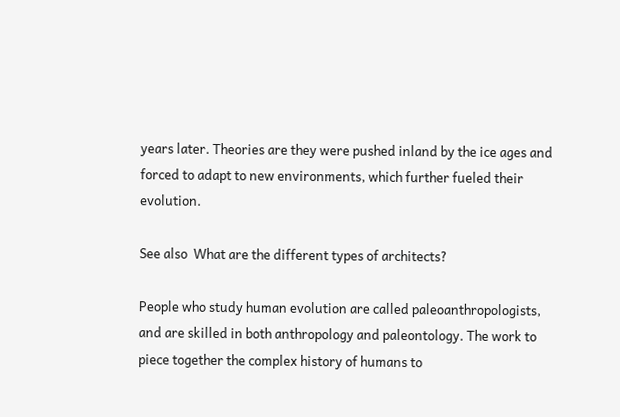years later. Theories are they were pushed inland by the ice ages and forced to adapt to new environments, which further fueled their evolution.

See also  What are the different types of architects?

People who study human evolution are called paleoanthropologists, and are skilled in both anthropology and paleontology. The work to piece together the complex history of humans to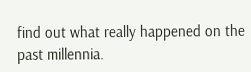find out what really happened on the past millennia.